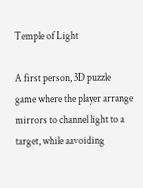Temple of Light

A first person, 3D puzzle game where the player arrange mirrors to channel light to a target, while aavoiding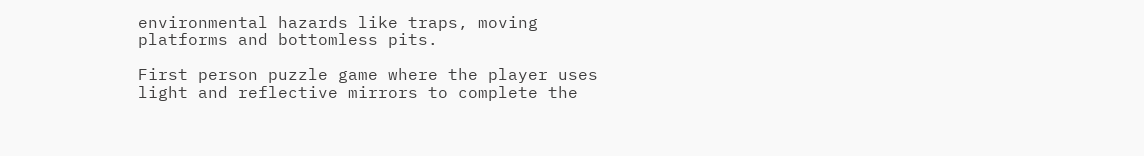environmental hazards like traps, moving platforms and bottomless pits.

First person puzzle game where the player uses light and reflective mirrors to complete the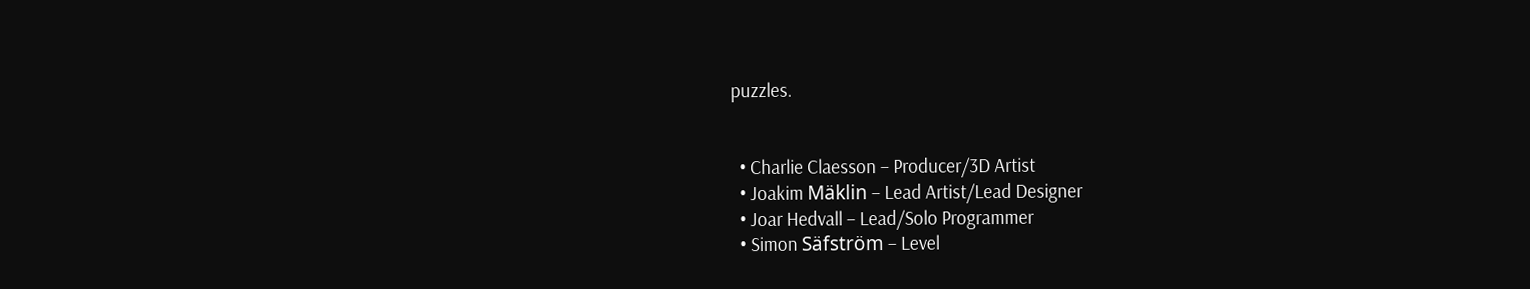puzzles.


  • Charlie Claesson – Producer/3D Artist
  • Joakim Mäklin – Lead Artist/Lead Designer
  • Joar Hedvall – Lead/Solo Programmer
  • Simon Säfström – Level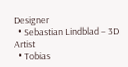Designer
  • Sebastian Lindblad – 3D Artist
  • Tobias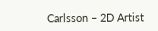Carlsson – 2D Artist